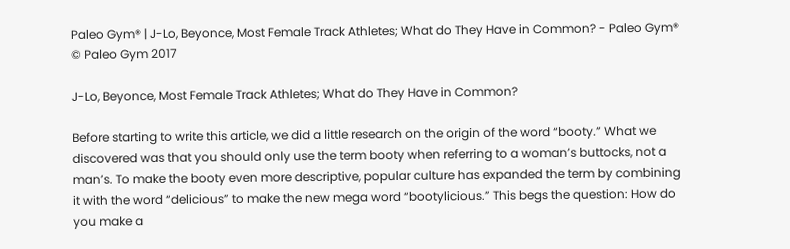Paleo Gym® | J-Lo, Beyonce, Most Female Track Athletes; What do They Have in Common? - Paleo Gym®
© Paleo Gym 2017

J-Lo, Beyonce, Most Female Track Athletes; What do They Have in Common?

Before starting to write this article, we did a little research on the origin of the word “booty.” What we discovered was that you should only use the term booty when referring to a woman’s buttocks, not a man’s. To make the booty even more descriptive, popular culture has expanded the term by combining it with the word “delicious” to make the new mega word “bootylicious.” This begs the question: How do you make a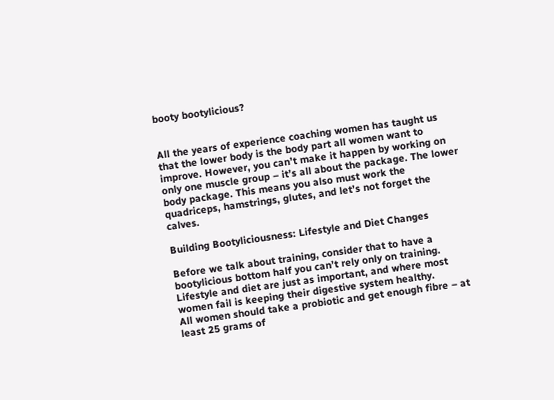booty bootylicious?


All the years of experience coaching women has taught us that the lower body is the body part all women want to improve. However, you can’t make it happen by working on only one muscle group – it’s all about the package. The lower body package. This means you also must work the quadriceps, hamstrings, glutes, and let’s not forget the calves.

Building Bootyliciousness: Lifestyle and Diet Changes

Before we talk about training, consider that to have a bootylicious bottom half you can’t rely only on training. Lifestyle and diet are just as important, and where most women fail is keeping their digestive system healthy.
All women should take a probiotic and get enough fibre – at least 25 grams of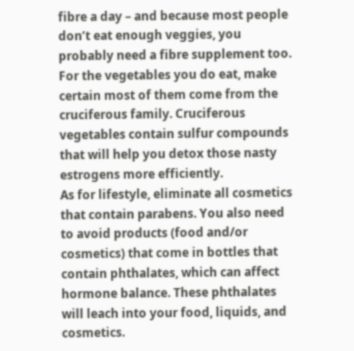fibre a day – and because most people don’t eat enough veggies, you probably need a fibre supplement too.
For the vegetables you do eat, make certain most of them come from the cruciferous family. Cruciferous vegetables contain sulfur compounds that will help you detox those nasty estrogens more efficiently.
As for lifestyle, eliminate all cosmetics that contain parabens. You also need to avoid products (food and/or cosmetics) that come in bottles that contain phthalates, which can affect hormone balance. These phthalates will leach into your food, liquids, and cosmetics.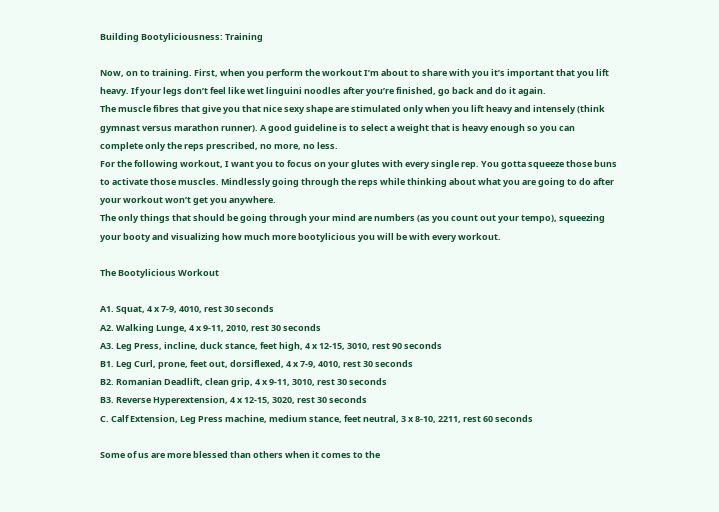Building Bootyliciousness: Training

Now, on to training. First, when you perform the workout I’m about to share with you it’s important that you lift heavy. If your legs don’t feel like wet linguini noodles after you’re finished, go back and do it again.
The muscle fibres that give you that nice sexy shape are stimulated only when you lift heavy and intensely (think gymnast versus marathon runner). A good guideline is to select a weight that is heavy enough so you can complete only the reps prescribed, no more, no less.
For the following workout, I want you to focus on your glutes with every single rep. You gotta squeeze those buns to activate those muscles. Mindlessly going through the reps while thinking about what you are going to do after your workout won’t get you anywhere.
The only things that should be going through your mind are numbers (as you count out your tempo), squeezing your booty and visualizing how much more bootylicious you will be with every workout.

The Bootylicious Workout

A1. Squat, 4 x 7-9, 4010, rest 30 seconds
A2. Walking Lunge, 4 x 9-11, 2010, rest 30 seconds
A3. Leg Press, incline, duck stance, feet high, 4 x 12-15, 3010, rest 90 seconds
B1. Leg Curl, prone, feet out, dorsiflexed, 4 x 7-9, 4010, rest 30 seconds
B2. Romanian Deadlift, clean grip, 4 x 9-11, 3010, rest 30 seconds
B3. Reverse Hyperextension, 4 x 12-15, 3020, rest 30 seconds
C. Calf Extension, Leg Press machine, medium stance, feet neutral, 3 x 8-10, 2211, rest 60 seconds

Some of us are more blessed than others when it comes to the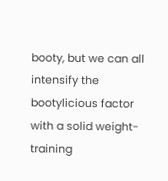booty, but we can all intensify the bootylicious factor with a solid weight-training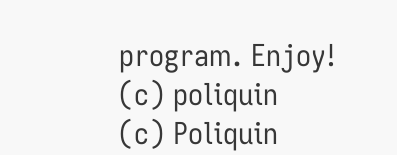program. Enjoy!
(c) poliquin
(c) Poliquin